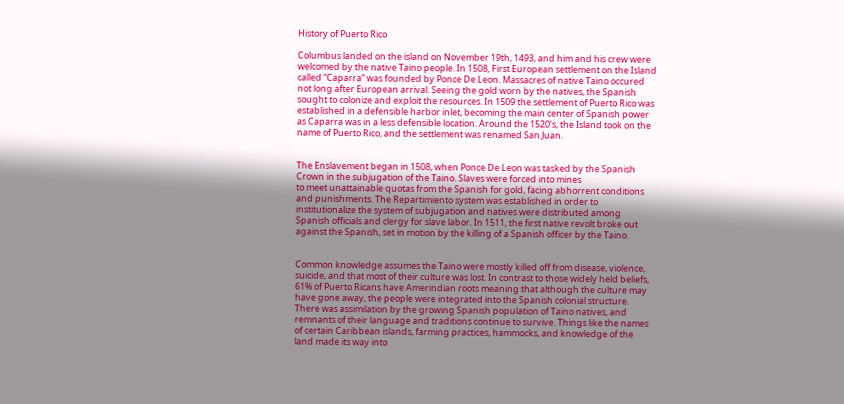History of Puerto Rico

Columbus landed on the island on November 19th, 1493, and him and his crew were welcomed by the native Taino people. In 1508, First European settlement on the Island called “Caparra” was founded by Ponce De Leon. Massacres of native Taino occured not long after European arrival. Seeing the gold worn by the natives, the Spanish sought to colonize and exploit the resources. In 1509 the settlement of Puerto Rico was established in a defensible harbor inlet, becoming the main center of Spanish power as Caparra was in a less defensible location. Around the 1520’s, the Island took on the name of Puerto Rico, and the settlement was renamed San Juan.


The Enslavement began in 1508, when Ponce De Leon was tasked by the Spanish Crown in the subjugation of the Taino. Slaves were forced into mines
to meet unattainable quotas from the Spanish for gold, facing abhorrent conditions and punishments. The Repartimiento system was established in order to institutionalize the system of subjugation and natives were distributed among Spanish officials and clergy for slave labor. In 1511, the first native revolt broke out against the Spanish, set in motion by the killing of a Spanish officer by the Taino.


Common knowledge assumes the Taino were mostly killed off from disease, violence, suicide, and that most of their culture was lost. In contrast to those widely held beliefs, 61% of Puerto Ricans have Amerindian roots meaning that although the culture may have gone away, the people were integrated into the Spanish colonial structure. There was assimilation by the growing Spanish population of Taino natives, and remnants of their language and traditions continue to survive. Things like the names of certain Caribbean islands, farming practices, hammocks, and knowledge of the land made its way into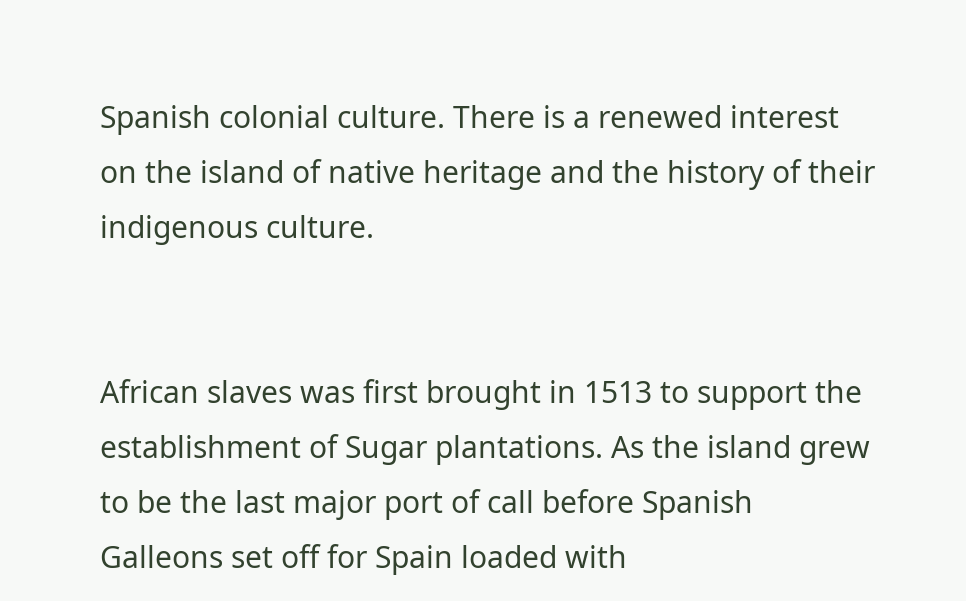Spanish colonial culture. There is a renewed interest on the island of native heritage and the history of their indigenous culture.


African slaves was first brought in 1513 to support the establishment of Sugar plantations. As the island grew to be the last major port of call before Spanish Galleons set off for Spain loaded with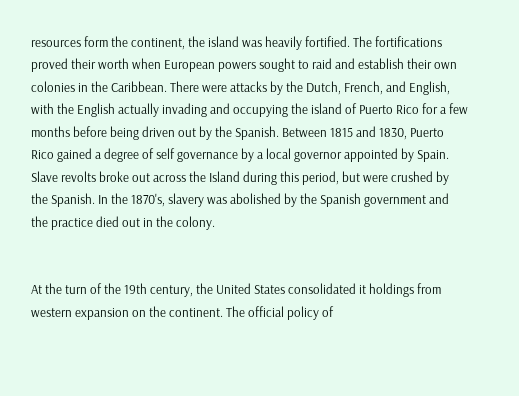resources form the continent, the island was heavily fortified. The fortifications proved their worth when European powers sought to raid and establish their own colonies in the Caribbean. There were attacks by the Dutch, French, and English, with the English actually invading and occupying the island of Puerto Rico for a few months before being driven out by the Spanish. Between 1815 and 1830, Puerto Rico gained a degree of self governance by a local governor appointed by Spain. Slave revolts broke out across the Island during this period, but were crushed by the Spanish. In the 1870's, slavery was abolished by the Spanish government and the practice died out in the colony.


At the turn of the 19th century, the United States consolidated it holdings from western expansion on the continent. The official policy of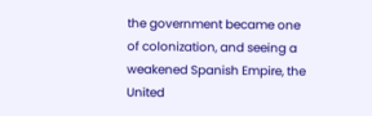the government became one of colonization, and seeing a weakened Spanish Empire, the United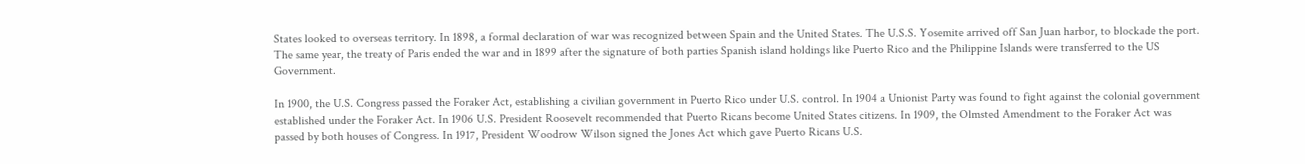States looked to overseas territory. In 1898, a formal declaration of war was recognized between Spain and the United States. The U.S.S. Yosemite arrived off San Juan harbor, to blockade the port. The same year, the treaty of Paris ended the war and in 1899 after the signature of both parties Spanish island holdings like Puerto Rico and the Philippine Islands were transferred to the US Government.

In 1900, the U.S. Congress passed the Foraker Act, establishing a civilian government in Puerto Rico under U.S. control. In 1904 a Unionist Party was found to fight against the colonial government established under the Foraker Act. In 1906 U.S. President Roosevelt recommended that Puerto Ricans become United States citizens. In 1909, the Olmsted Amendment to the Foraker Act was passed by both houses of Congress. In 1917, President Woodrow Wilson signed the Jones Act which gave Puerto Ricans U.S.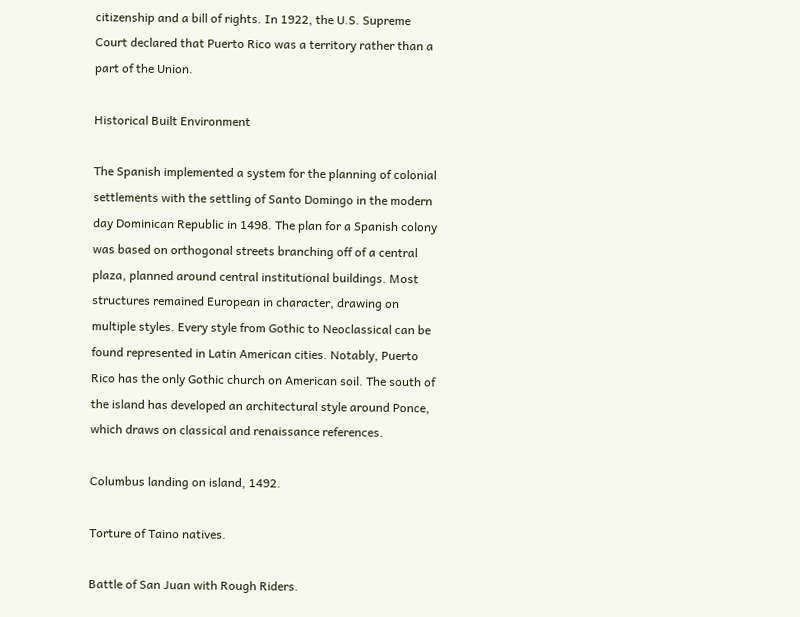citizenship and a bill of rights. In 1922, the U.S. Supreme Court declared that Puerto Rico was a territory rather than a part of the Union.

Historical Built Environment

The Spanish implemented a system for the planning of colonial settlements with the settling of Santo Domingo in the modern day Dominican Republic in 1498. The plan for a Spanish colony was based on orthogonal streets branching off of a central plaza, planned around central institutional buildings. Most structures remained European in character, drawing on multiple styles. Every style from Gothic to Neoclassical can be found represented in Latin American cities. Notably, Puerto Rico has the only Gothic church on American soil. The south of the island has developed an architectural style around Ponce, which draws on classical and renaissance references.

Columbus landing on island, 1492.

Torture of Taino natives.

Battle of San Juan with Rough Riders.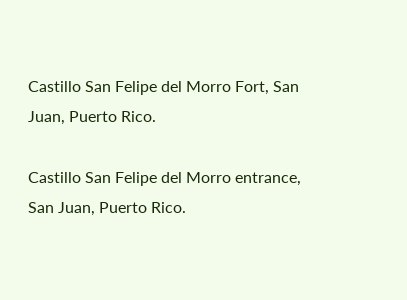Castillo San Felipe del Morro Fort, San Juan, Puerto Rico.

Castillo San Felipe del Morro entrance, San Juan, Puerto Rico.